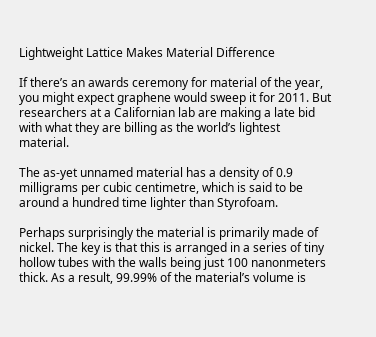Lightweight Lattice Makes Material Difference

If there’s an awards ceremony for material of the year, you might expect graphene would sweep it for 2011. But researchers at a Californian lab are making a late bid with what they are billing as the world’s lightest material.

The as-yet unnamed material has a density of 0.9 milligrams per cubic centimetre, which is said to be around a hundred time lighter than Styrofoam.

Perhaps surprisingly the material is primarily made of nickel. The key is that this is arranged in a series of tiny hollow tubes with the walls being just 100 nanonmeters thick. As a result, 99.99% of the material’s volume is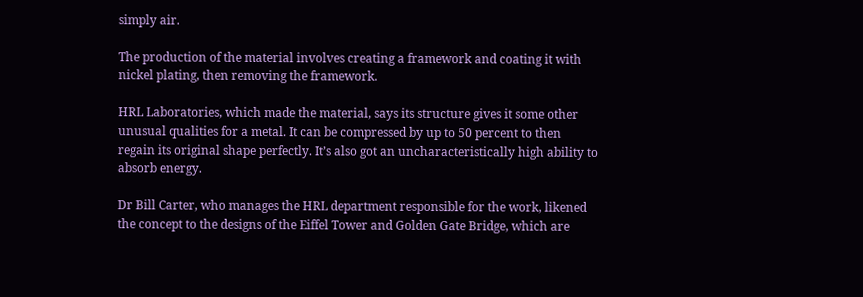simply air.

The production of the material involves creating a framework and coating it with nickel plating, then removing the framework.

HRL Laboratories, which made the material, says its structure gives it some other unusual qualities for a metal. It can be compressed by up to 50 percent to then regain its original shape perfectly. It’s also got an uncharacteristically high ability to absorb energy.

Dr Bill Carter, who manages the HRL department responsible for the work, likened the concept to the designs of the Eiffel Tower and Golden Gate Bridge, which are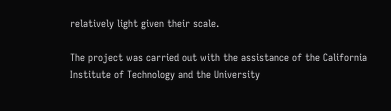relatively light given their scale.

The project was carried out with the assistance of the California Institute of Technology and the University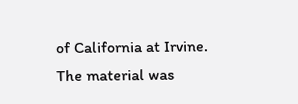of California at Irvine. The material was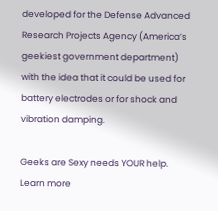developed for the Defense Advanced Research Projects Agency (America’s geekiest government department) with the idea that it could be used for battery electrodes or for shock and vibration damping.

Geeks are Sexy needs YOUR help. Learn more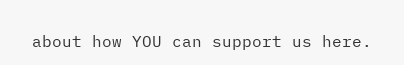about how YOU can support us here.